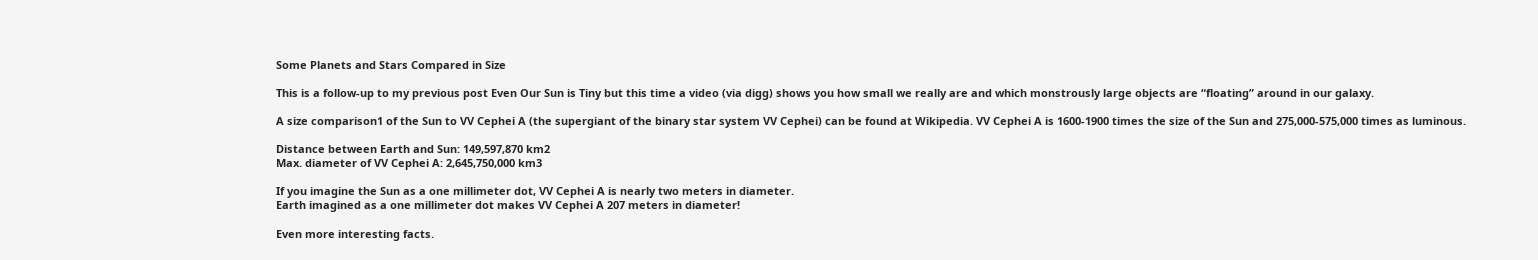Some Planets and Stars Compared in Size

This is a follow-up to my previous post Even Our Sun is Tiny but this time a video (via digg) shows you how small we really are and which monstrously large objects are “floating” around in our galaxy.

A size comparison1 of the Sun to VV Cephei A (the supergiant of the binary star system VV Cephei) can be found at Wikipedia. VV Cephei A is 1600-1900 times the size of the Sun and 275,000-575,000 times as luminous.

Distance between Earth and Sun: 149,597,870 km2
Max. diameter of VV Cephei A: 2,645,750,000 km3

If you imagine the Sun as a one millimeter dot, VV Cephei A is nearly two meters in diameter.
Earth imagined as a one millimeter dot makes VV Cephei A 207 meters in diameter!

Even more interesting facts.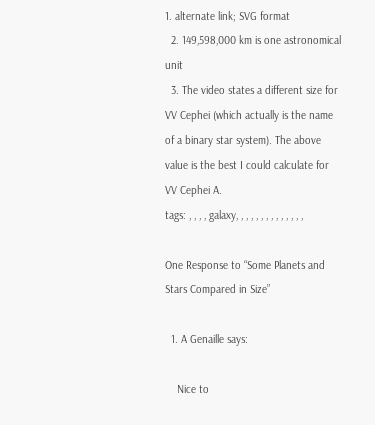1. alternate link; SVG format
  2. 149,598,000 km is one astronomical unit
  3. The video states a different size for VV Cephei (which actually is the name of a binary star system). The above value is the best I could calculate for VV Cephei A.
tags: , , , , galaxy, , , , , , , , , , , , , ,

One Response to “Some Planets and Stars Compared in Size”

  1. A Genaille says:

    Nice to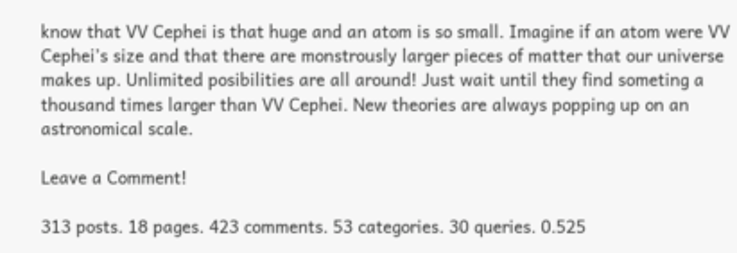know that VV Cephei is that huge and an atom is so small. Imagine if an atom were VV Cephei’s size and that there are monstrously larger pieces of matter that our universe makes up. Unlimited posibilities are all around! Just wait until they find someting a thousand times larger than VV Cephei. New theories are always popping up on an astronomical scale.

Leave a Comment!

313 posts. 18 pages. 423 comments. 53 categories. 30 queries. 0.525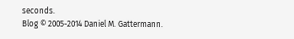seconds.
Blog © 2005-2014 Daniel M. Gattermann.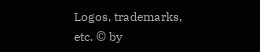Logos, trademarks, etc. © by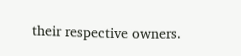their respective owners.